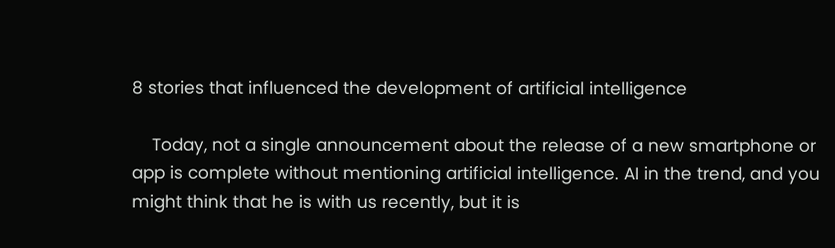8 stories that influenced the development of artificial intelligence

    Today, not a single announcement about the release of a new smartphone or app is complete without mentioning artificial intelligence. AI in the trend, and you might think that he is with us recently, but it is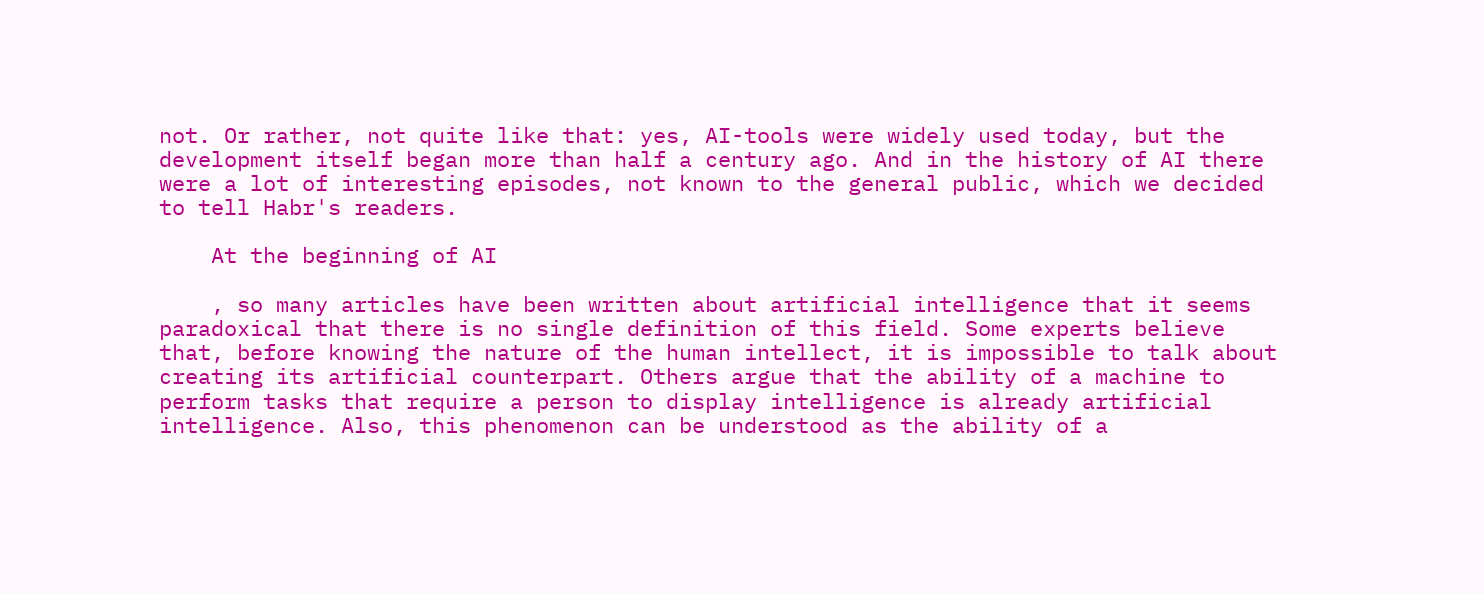not. Or rather, not quite like that: yes, AI-tools were widely used today, but the development itself began more than half a century ago. And in the history of AI there were a lot of interesting episodes, not known to the general public, which we decided to tell Habr's readers.

    At the beginning of AI

    , so many articles have been written about artificial intelligence that it seems paradoxical that there is no single definition of this field. Some experts believe that, before knowing the nature of the human intellect, it is impossible to talk about creating its artificial counterpart. Others argue that the ability of a machine to perform tasks that require a person to display intelligence is already artificial intelligence. Also, this phenomenon can be understood as the ability of a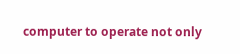computer to operate not only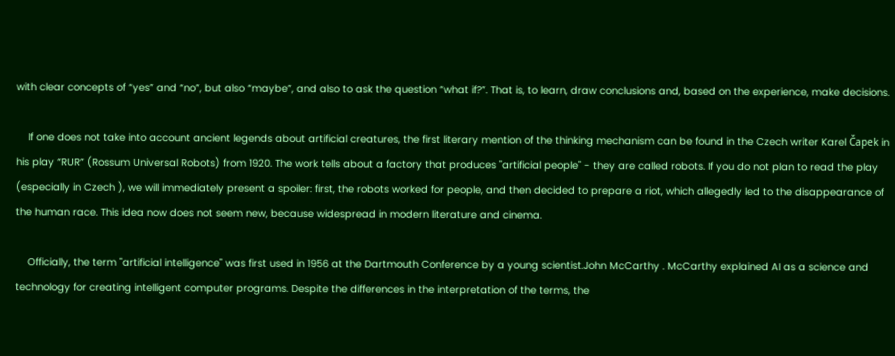with clear concepts of “yes” and “no”, but also “maybe”, and also to ask the question “what if?”. That is, to learn, draw conclusions and, based on the experience, make decisions.

    If one does not take into account ancient legends about artificial creatures, the first literary mention of the thinking mechanism can be found in the Czech writer Karel Čapek in his play “RUR” (Rossum Universal Robots) from 1920. The work tells about a factory that produces "artificial people" - they are called robots. If you do not plan to read the play (especially in Czech ), we will immediately present a spoiler: first, the robots worked for people, and then decided to prepare a riot, which allegedly led to the disappearance of the human race. This idea now does not seem new, because widespread in modern literature and cinema.

    Officially, the term "artificial intelligence" was first used in 1956 at the Dartmouth Conference by a young scientist.John McCarthy . McCarthy explained AI as a science and technology for creating intelligent computer programs. Despite the differences in the interpretation of the terms, the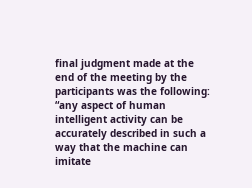final judgment made at the end of the meeting by the participants was the following: “any aspect of human intelligent activity can be accurately described in such a way that the machine can imitate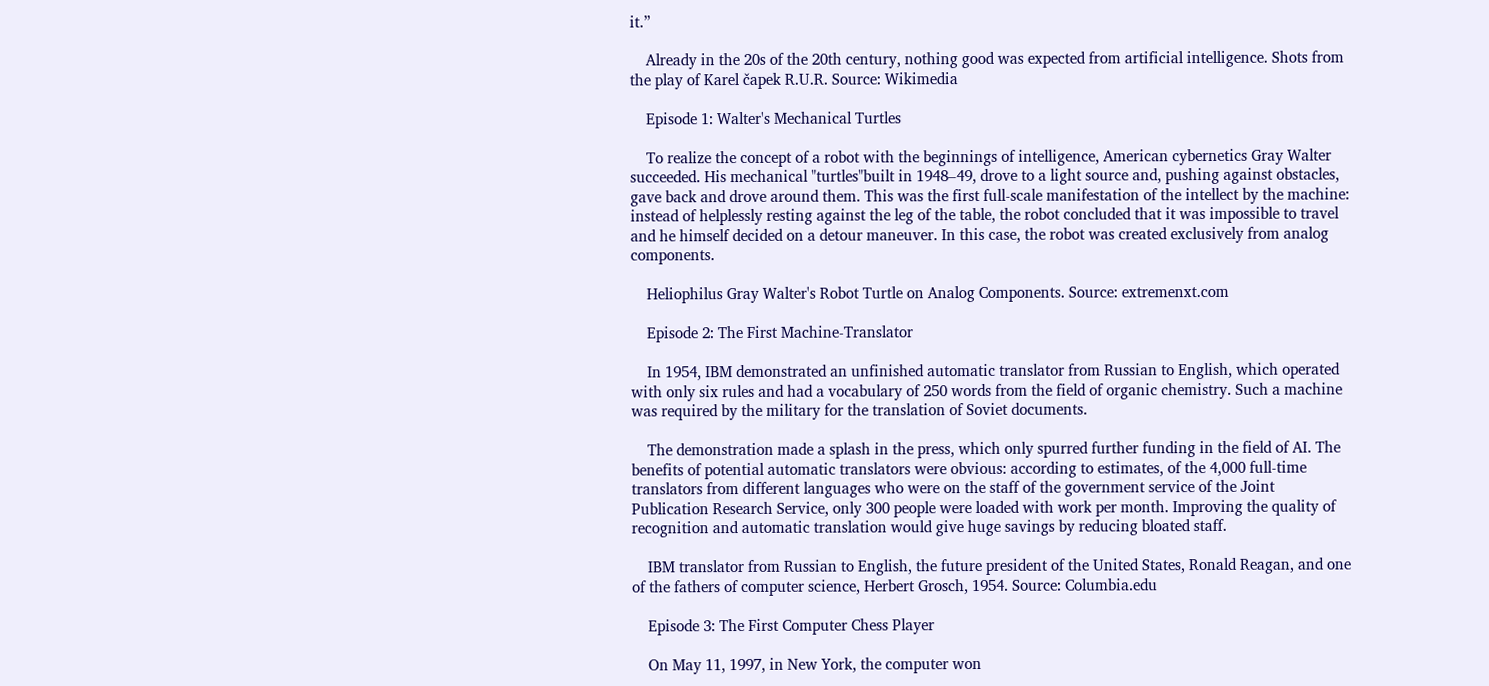it.”

    Already in the 20s of the 20th century, nothing good was expected from artificial intelligence. Shots from the play of Karel čapek R.U.R. Source: Wikimedia

    Episode 1: Walter's Mechanical Turtles

    To realize the concept of a robot with the beginnings of intelligence, American cybernetics Gray Walter succeeded. His mechanical "turtles"built in 1948–49, drove to a light source and, pushing against obstacles, gave back and drove around them. This was the first full-scale manifestation of the intellect by the machine: instead of helplessly resting against the leg of the table, the robot concluded that it was impossible to travel and he himself decided on a detour maneuver. In this case, the robot was created exclusively from analog components.

    Heliophilus Gray Walter's Robot Turtle on Analog Components. Source: extremenxt.com

    Episode 2: The First Machine-Translator

    In 1954, IBM demonstrated an unfinished automatic translator from Russian to English, which operated with only six rules and had a vocabulary of 250 words from the field of organic chemistry. Such a machine was required by the military for the translation of Soviet documents.

    The demonstration made a splash in the press, which only spurred further funding in the field of AI. The benefits of potential automatic translators were obvious: according to estimates, of the 4,000 full-time translators from different languages who were on the staff of the government service of the Joint Publication Research Service, only 300 people were loaded with work per month. Improving the quality of recognition and automatic translation would give huge savings by reducing bloated staff.

    IBM translator from Russian to English, the future president of the United States, Ronald Reagan, and one of the fathers of computer science, Herbert Grosch, 1954. Source: Columbia.edu

    Episode 3: The First Computer Chess Player

    On May 11, 1997, in New York, the computer won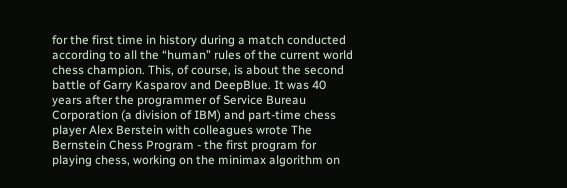for the first time in history during a match conducted according to all the “human” rules of the current world chess champion. This, of course, is about the second battle of Garry Kasparov and DeepBlue. It was 40 years after the programmer of Service Bureau Corporation (a division of IBM) and part-time chess player Alex Berstein with colleagues wrote The Bernstein Chess Program - the first program for playing chess, working on the minimax algorithm on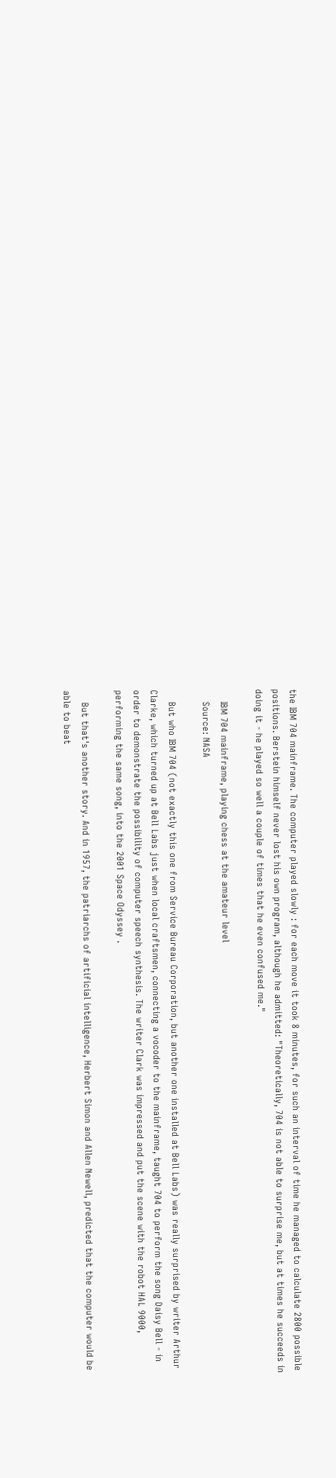the IBM 704 mainframe. The computer played slowly : for each move it took 8 minutes, for such an interval of time he managed to calculate 2800 possible positions. Berstein himself never lost his own program, although he admitted: "Theoretically, 704 is not able to surprise me, but at times he succeeds in doing it - he played so well a couple of times that he even confused me."

    IBM 704 mainframe, playing chess at the amateur level
    Source: NASA

    But who IBM 704 (not exactly this one from Service Bureau Corporation, but another one installed at Bell Labs) was really surprised by writer Arthur Clarke, which turned up at Bell Labs just when local craftsmen, connecting a vocoder to the mainframe, taught 704 to perform the song Daisy Bell - in order to demonstrate the possibility of computer speech synthesis. The writer Clark was impressed and put the scene with the robot HAL 9000, performing the same song, into the 2001 Space Odyssey .

    But that's another story. And in 1957, the patriarchs of artificial intelligence, Herbert Simon and Allen Newell, predicted that the computer would be able to beat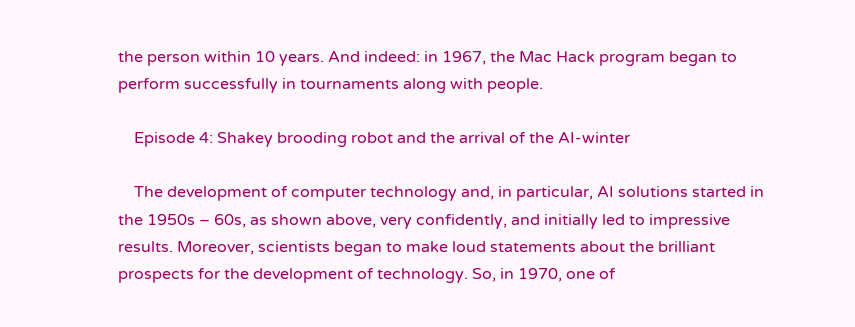the person within 10 years. And indeed: in 1967, the Mac Hack program began to perform successfully in tournaments along with people.

    Episode 4: Shakey brooding robot and the arrival of the AI-winter

    The development of computer technology and, in particular, AI solutions started in the 1950s – 60s, as shown above, very confidently, and initially led to impressive results. Moreover, scientists began to make loud statements about the brilliant prospects for the development of technology. So, in 1970, one of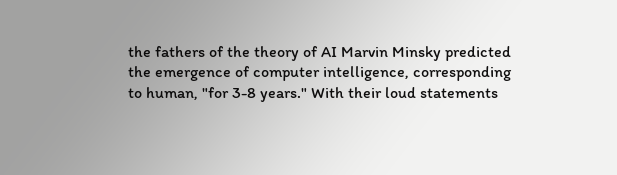the fathers of the theory of AI Marvin Minsky predicted the emergence of computer intelligence, corresponding to human, "for 3-8 years." With their loud statements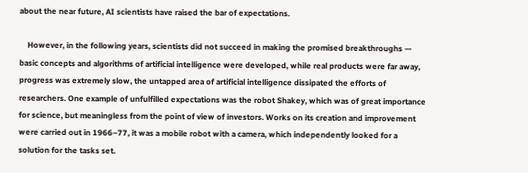about the near future, AI scientists have raised the bar of expectations.

    However, in the following years, scientists did not succeed in making the promised breakthroughs — basic concepts and algorithms of artificial intelligence were developed, while real products were far away, progress was extremely slow, the untapped area of artificial intelligence dissipated the efforts of researchers. One example of unfulfilled expectations was the robot Shakey, which was of great importance for science, but meaningless from the point of view of investors. Works on its creation and improvement were carried out in 1966–77, it was a mobile robot with a camera, which independently looked for a solution for the tasks set.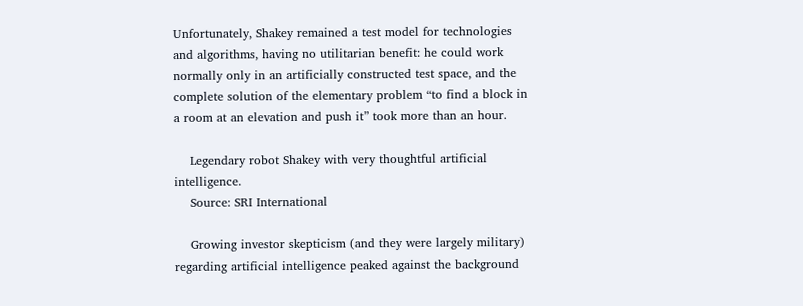Unfortunately, Shakey remained a test model for technologies and algorithms, having no utilitarian benefit: he could work normally only in an artificially constructed test space, and the complete solution of the elementary problem “to find a block in a room at an elevation and push it” took more than an hour.

    Legendary robot Shakey with very thoughtful artificial intelligence.
    Source: SRI International

    Growing investor skepticism (and they were largely military) regarding artificial intelligence peaked against the background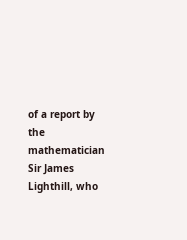of a report by the mathematician Sir James Lighthill, who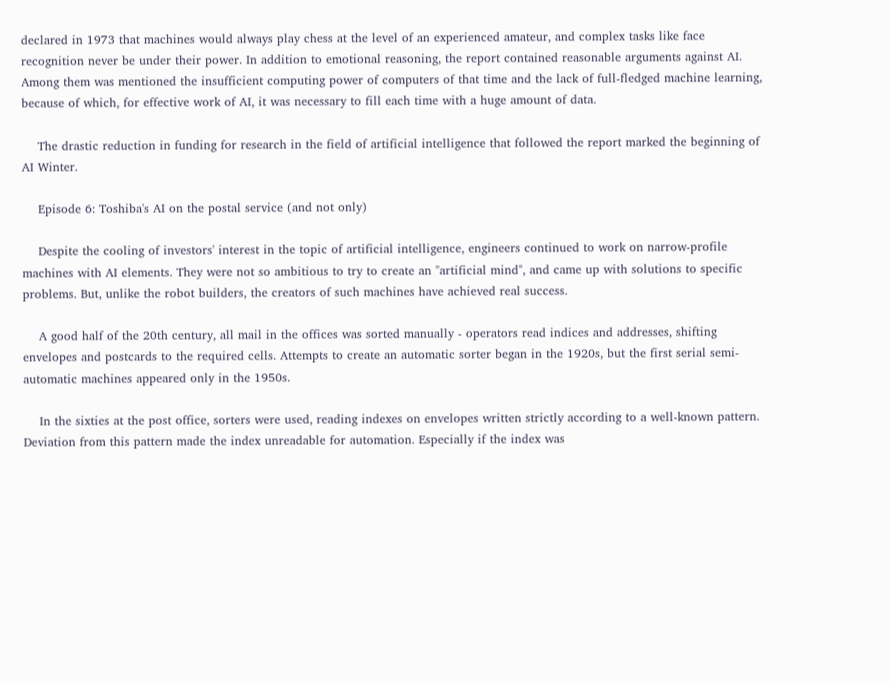declared in 1973 that machines would always play chess at the level of an experienced amateur, and complex tasks like face recognition never be under their power. In addition to emotional reasoning, the report contained reasonable arguments against AI. Among them was mentioned the insufficient computing power of computers of that time and the lack of full-fledged machine learning, because of which, for effective work of AI, it was necessary to fill each time with a huge amount of data.

    The drastic reduction in funding for research in the field of artificial intelligence that followed the report marked the beginning of AI Winter.

    Episode 6: Toshiba's AI on the postal service (and not only)

    Despite the cooling of investors' interest in the topic of artificial intelligence, engineers continued to work on narrow-profile machines with AI elements. They were not so ambitious to try to create an "artificial mind", and came up with solutions to specific problems. But, unlike the robot builders, the creators of such machines have achieved real success.

    A good half of the 20th century, all mail in the offices was sorted manually - operators read indices and addresses, shifting envelopes and postcards to the required cells. Attempts to create an automatic sorter began in the 1920s, but the first serial semi-automatic machines appeared only in the 1950s.

    In the sixties at the post office, sorters were used, reading indexes on envelopes written strictly according to a well-known pattern. Deviation from this pattern made the index unreadable for automation. Especially if the index was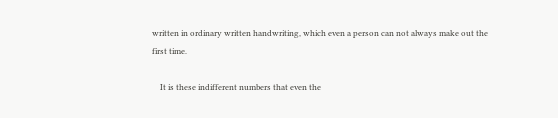written in ordinary written handwriting, which even a person can not always make out the first time.

    It is these indifferent numbers that even the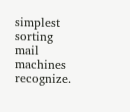simplest sorting mail machines recognize.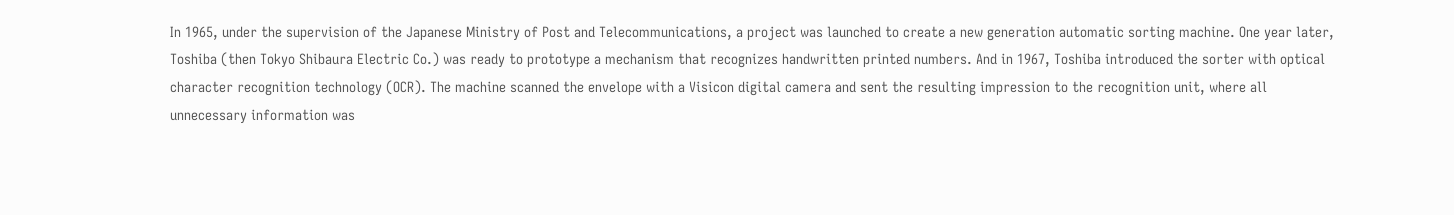In 1965, under the supervision of the Japanese Ministry of Post and Telecommunications, a project was launched to create a new generation automatic sorting machine. One year later, Toshiba (then Tokyo Shibaura Electric Co.) was ready to prototype a mechanism that recognizes handwritten printed numbers. And in 1967, Toshiba introduced the sorter with optical character recognition technology (OCR). The machine scanned the envelope with a Visicon digital camera and sent the resulting impression to the recognition unit, where all unnecessary information was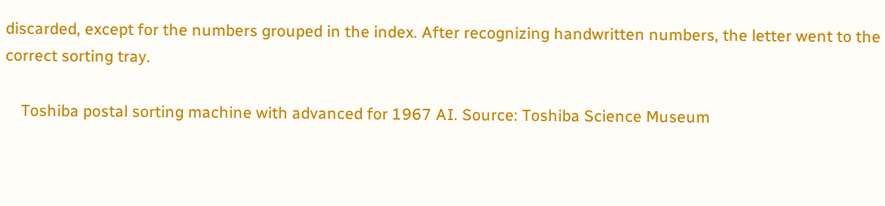discarded, except for the numbers grouped in the index. After recognizing handwritten numbers, the letter went to the correct sorting tray.

    Toshiba postal sorting machine with advanced for 1967 AI. Source: Toshiba Science Museum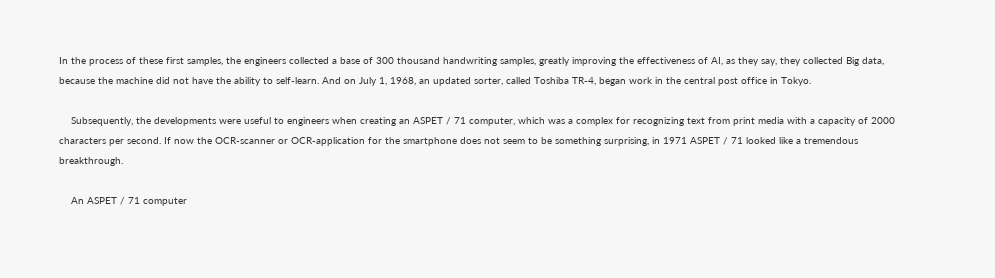In the process of these first samples, the engineers collected a base of 300 thousand handwriting samples, greatly improving the effectiveness of AI, as they say, they collected Big data, because the machine did not have the ability to self-learn. And on July 1, 1968, an updated sorter, called Toshiba TR-4, began work in the central post office in Tokyo.

    Subsequently, the developments were useful to engineers when creating an ASPET / 71 computer, which was a complex for recognizing text from print media with a capacity of 2000 characters per second. If now the OCR-scanner or OCR-application for the smartphone does not seem to be something surprising, in 1971 ASPET / 71 looked like a tremendous breakthrough.

    An ASPET / 71 computer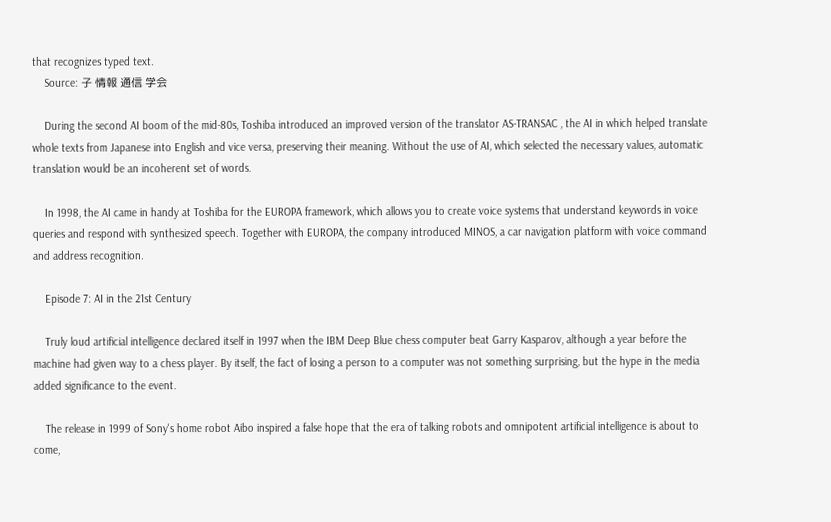that recognizes typed text.
    Source: 子 情報 通信 学会

    During the second AI boom of the mid-80s, Toshiba introduced an improved version of the translator AS-TRANSAC , the AI in which helped translate whole texts from Japanese into English and vice versa, preserving their meaning. Without the use of AI, which selected the necessary values, automatic translation would be an incoherent set of words.

    In 1998, the AI came in handy at Toshiba for the EUROPA framework, which allows you to create voice systems that understand keywords in voice queries and respond with synthesized speech. Together with EUROPA, the company introduced MINOS, a car navigation platform with voice command and address recognition.

    Episode 7: AI in the 21st Century

    Truly loud artificial intelligence declared itself in 1997 when the IBM Deep Blue chess computer beat Garry Kasparov, although a year before the machine had given way to a chess player. By itself, the fact of losing a person to a computer was not something surprising, but the hype in the media added significance to the event.

    The release in 1999 of Sony's home robot Aibo inspired a false hope that the era of talking robots and omnipotent artificial intelligence is about to come,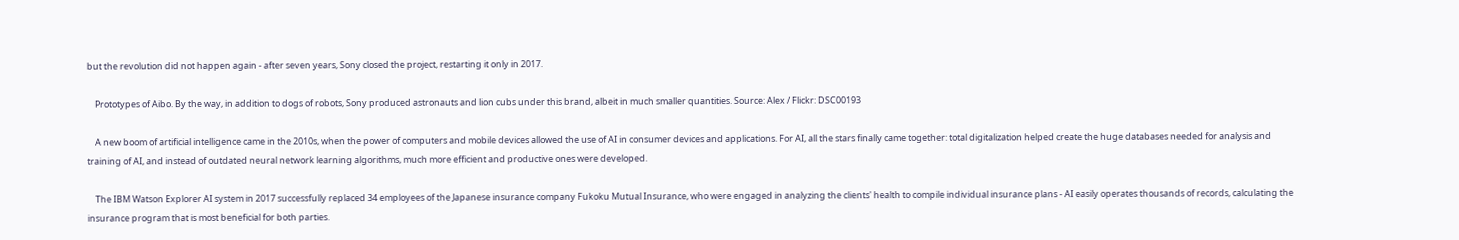but the revolution did not happen again - after seven years, Sony closed the project, restarting it only in 2017.

    Prototypes of Aibo. By the way, in addition to dogs of robots, Sony produced astronauts and lion cubs under this brand, albeit in much smaller quantities. Source: Alex / Flickr: DSC00193

    A new boom of artificial intelligence came in the 2010s, when the power of computers and mobile devices allowed the use of AI in consumer devices and applications. For AI, all the stars finally came together: total digitalization helped create the huge databases needed for analysis and training of AI, and instead of outdated neural network learning algorithms, much more efficient and productive ones were developed.

    The IBM Watson Explorer AI system in 2017 successfully replaced 34 employees of the Japanese insurance company Fukoku Mutual Insurance, who were engaged in analyzing the clients' health to compile individual insurance plans - AI easily operates thousands of records, calculating the insurance program that is most beneficial for both parties.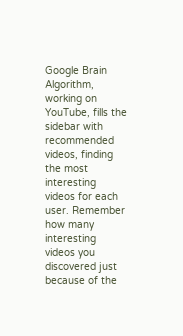Google Brain Algorithm, working on YouTube, fills the sidebar with recommended videos, finding the most interesting videos for each user. Remember how many interesting videos you discovered just because of the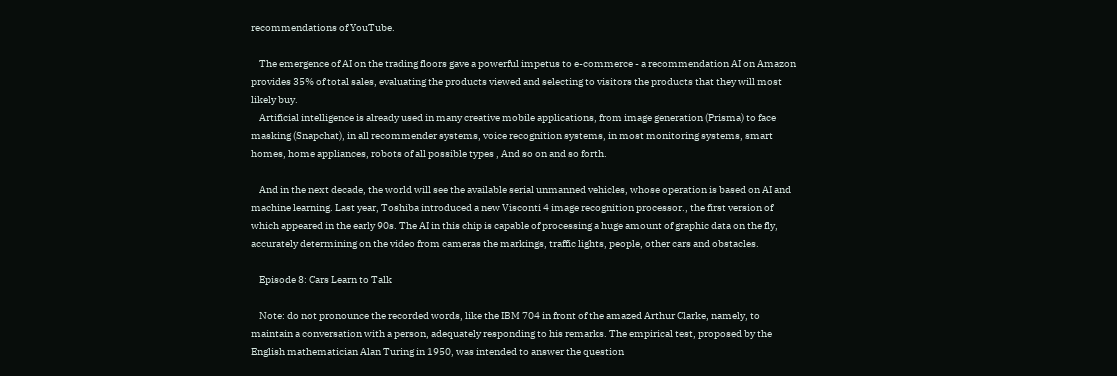recommendations of YouTube.

    The emergence of AI on the trading floors gave a powerful impetus to e-commerce - a recommendation AI on Amazon provides 35% of total sales, evaluating the products viewed and selecting to visitors the products that they will most likely buy.
    Artificial intelligence is already used in many creative mobile applications, from image generation (Prisma) to face masking (Snapchat), in all recommender systems, voice recognition systems, in most monitoring systems, smart homes, home appliances, robots of all possible types , And so on and so forth.

    And in the next decade, the world will see the available serial unmanned vehicles, whose operation is based on AI and machine learning. Last year, Toshiba introduced a new Visconti 4 image recognition processor., the first version of which appeared in the early 90s. The AI in this chip is capable of processing a huge amount of graphic data on the fly, accurately determining on the video from cameras the markings, traffic lights, people, other cars and obstacles.

    Episode 8: Cars Learn to Talk

    Note: do not pronounce the recorded words, like the IBM 704 in front of the amazed Arthur Clarke, namely, to maintain a conversation with a person, adequately responding to his remarks. The empirical test, proposed by the English mathematician Alan Turing in 1950, was intended to answer the question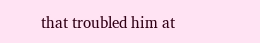that troubled him at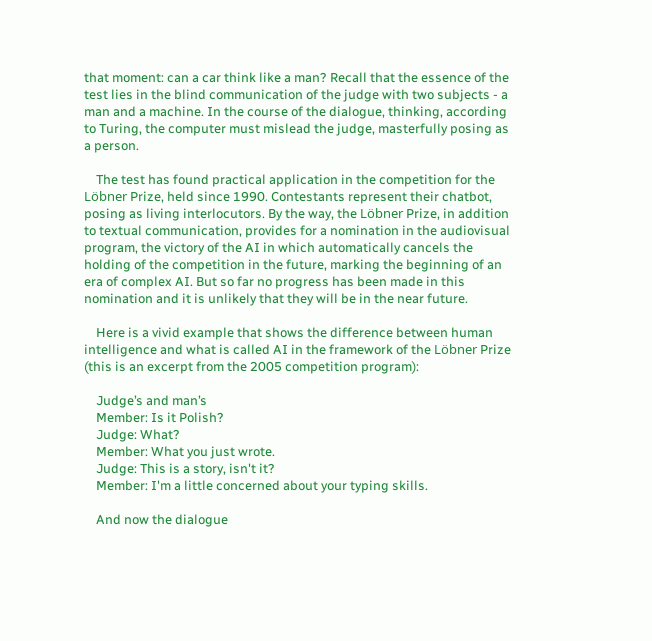that moment: can a car think like a man? Recall that the essence of the test lies in the blind communication of the judge with two subjects - a man and a machine. In the course of the dialogue, thinking, according to Turing, the computer must mislead the judge, masterfully posing as a person.

    The test has found practical application in the competition for the Löbner Prize, held since 1990. Contestants represent their chatbot, posing as living interlocutors. By the way, the Löbner Prize, in addition to textual communication, provides for a nomination in the audiovisual program, the victory of the AI in which automatically cancels the holding of the competition in the future, marking the beginning of an era of complex AI. But so far no progress has been made in this nomination and it is unlikely that they will be in the near future.

    Here is a vivid example that shows the difference between human intelligence and what is called AI in the framework of the Löbner Prize (this is an excerpt from the 2005 competition program):

    Judge’s and man’s
    Member: Is it Polish?
    Judge: What?
    Member: What you just wrote.
    Judge: This is a story, isn't it?
    Member: I'm a little concerned about your typing skills.

    And now the dialogue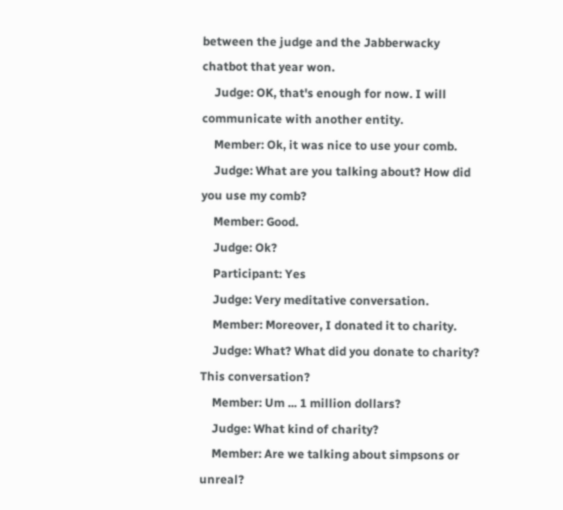between the judge and the Jabberwacky chatbot that year won.
    Judge: OK, that's enough for now. I will communicate with another entity.
    Member: Ok, it was nice to use your comb.
    Judge: What are you talking about? How did you use my comb?
    Member: Good.
    Judge: Ok?
    Participant: Yes
    Judge: Very meditative conversation.
    Member: Moreover, I donated it to charity.
    Judge: What? What did you donate to charity? This conversation?
    Member: Um ... 1 million dollars?
    Judge: What kind of charity?
    Member: Are we talking about simpsons or unreal?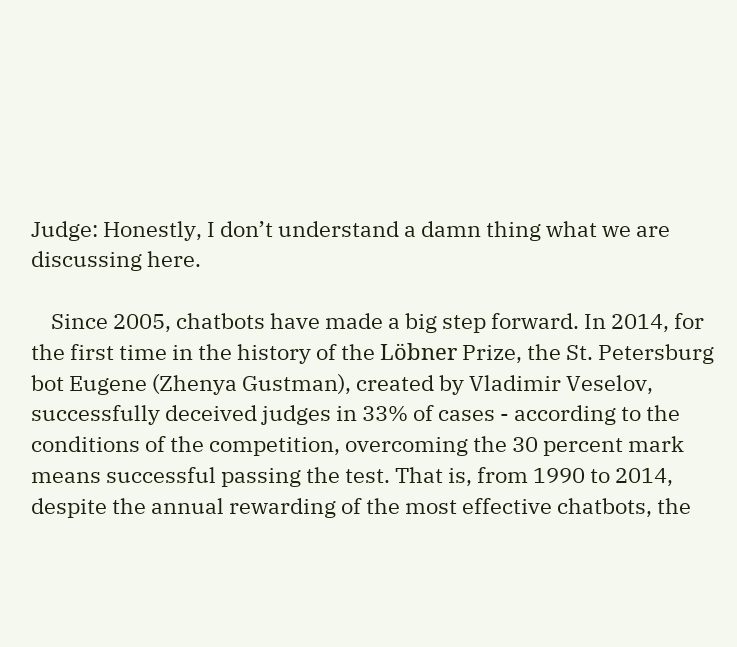Judge: Honestly, I don’t understand a damn thing what we are discussing here.

    Since 2005, chatbots have made a big step forward. In 2014, for the first time in the history of the Löbner Prize, the St. Petersburg bot Eugene (Zhenya Gustman), created by Vladimir Veselov, successfully deceived judges in 33% of cases - according to the conditions of the competition, overcoming the 30 percent mark means successful passing the test. That is, from 1990 to 2014, despite the annual rewarding of the most effective chatbots, the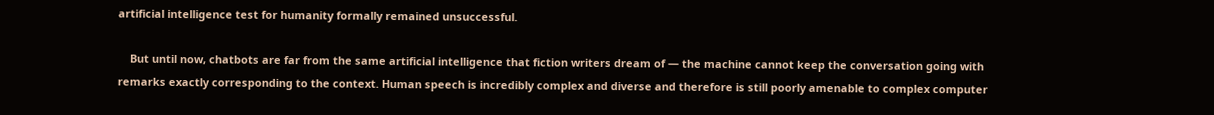artificial intelligence test for humanity formally remained unsuccessful.

    But until now, chatbots are far from the same artificial intelligence that fiction writers dream of — the machine cannot keep the conversation going with remarks exactly corresponding to the context. Human speech is incredibly complex and diverse and therefore is still poorly amenable to complex computer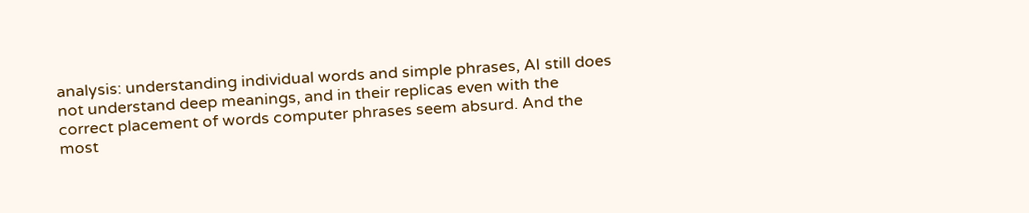analysis: understanding individual words and simple phrases, AI still does not understand deep meanings, and in their replicas even with the correct placement of words computer phrases seem absurd. And the most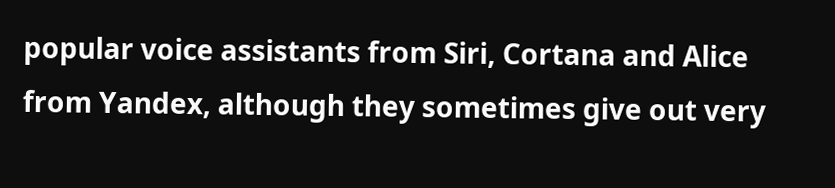popular voice assistants from Siri, Cortana and Alice from Yandex, although they sometimes give out very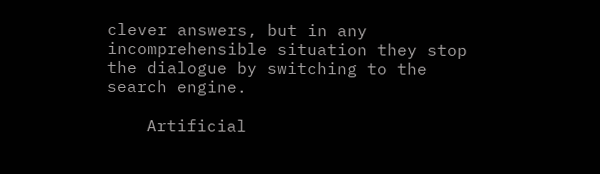clever answers, but in any incomprehensible situation they stop the dialogue by switching to the search engine.

    Artificial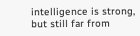intelligence is strong, but still far from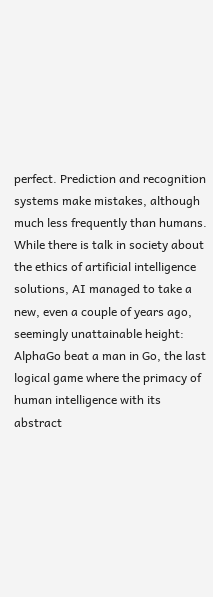perfect. Prediction and recognition systems make mistakes, although much less frequently than humans. While there is talk in society about the ethics of artificial intelligence solutions, AI managed to take a new, even a couple of years ago, seemingly unattainable height: AlphaGo beat a man in Go, the last logical game where the primacy of human intelligence with its abstract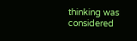thinking was considered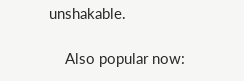unshakable.

    Also popular now: